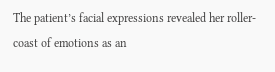The patient’s facial expressions revealed her roller-coast of emotions as an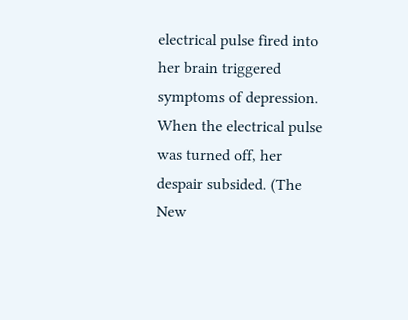electrical pulse fired into her brain triggered symptoms of depression. When the electrical pulse was turned off, her despair subsided. (The New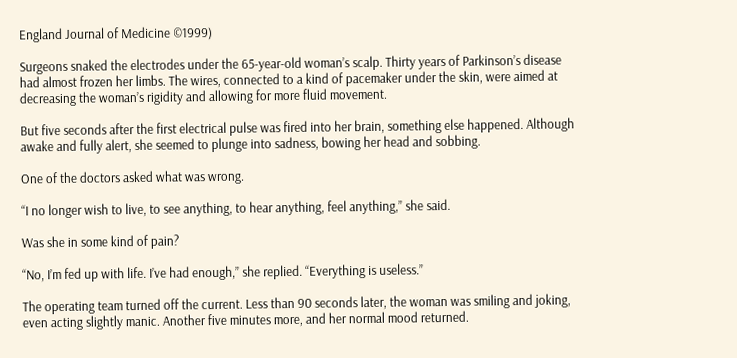England Journal of Medicine ©1999)

Surgeons snaked the electrodes under the 65-year-old woman’s scalp. Thirty years of Parkinson’s disease had almost frozen her limbs. The wires, connected to a kind of pacemaker under the skin, were aimed at decreasing the woman’s rigidity and allowing for more fluid movement.

But five seconds after the first electrical pulse was fired into her brain, something else happened. Although awake and fully alert, she seemed to plunge into sadness, bowing her head and sobbing.

One of the doctors asked what was wrong.

“I no longer wish to live, to see anything, to hear anything, feel anything,” she said.

Was she in some kind of pain?

“No, I’m fed up with life. I’ve had enough,” she replied. “Everything is useless.”

The operating team turned off the current. Less than 90 seconds later, the woman was smiling and joking, even acting slightly manic. Another five minutes more, and her normal mood returned.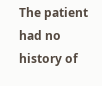The patient had no history of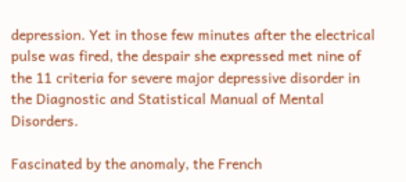depression. Yet in those few minutes after the electrical pulse was fired, the despair she expressed met nine of the 11 criteria for severe major depressive disorder in the Diagnostic and Statistical Manual of Mental Disorders.

Fascinated by the anomaly, the French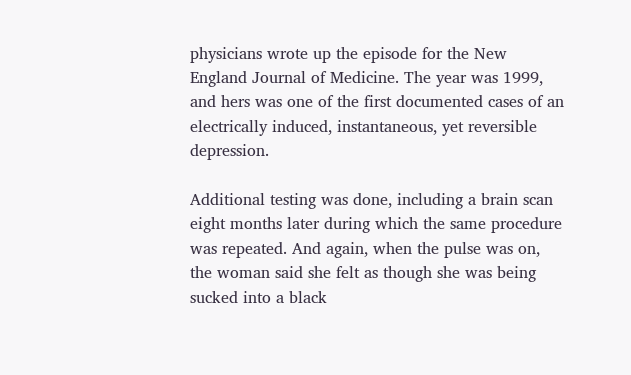physicians wrote up the episode for the New England Journal of Medicine. The year was 1999, and hers was one of the first documented cases of an electrically induced, instantaneous, yet reversible depression.

Additional testing was done, including a brain scan eight months later during which the same procedure was repeated. And again, when the pulse was on, the woman said she felt as though she was being sucked into a black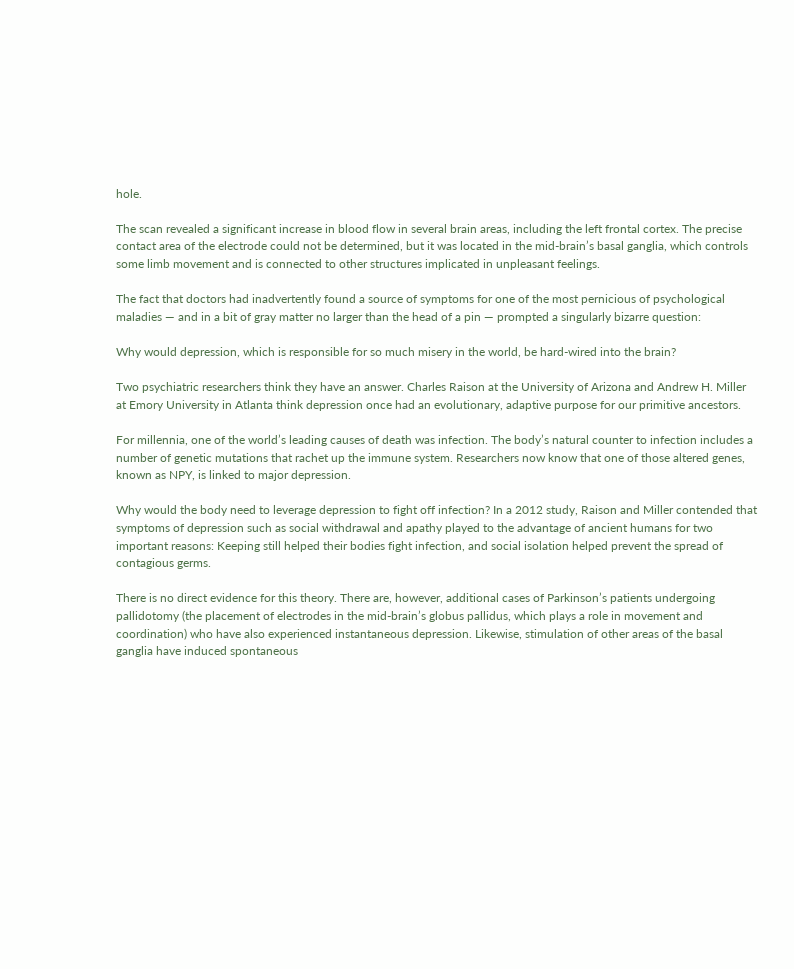hole.

The scan revealed a significant increase in blood flow in several brain areas, including the left frontal cortex. The precise contact area of the electrode could not be determined, but it was located in the mid-brain’s basal ganglia, which controls some limb movement and is connected to other structures implicated in unpleasant feelings.

The fact that doctors had inadvertently found a source of symptoms for one of the most pernicious of psychological maladies — and in a bit of gray matter no larger than the head of a pin — prompted a singularly bizarre question:

Why would depression, which is responsible for so much misery in the world, be hard-wired into the brain?

Two psychiatric researchers think they have an answer. Charles Raison at the University of Arizona and Andrew H. Miller at Emory University in Atlanta think depression once had an evolutionary, adaptive purpose for our primitive ancestors.

For millennia, one of the world’s leading causes of death was infection. The body’s natural counter to infection includes a number of genetic mutations that rachet up the immune system. Researchers now know that one of those altered genes, known as NPY, is linked to major depression.

Why would the body need to leverage depression to fight off infection? In a 2012 study, Raison and Miller contended that symptoms of depression such as social withdrawal and apathy played to the advantage of ancient humans for two important reasons: Keeping still helped their bodies fight infection, and social isolation helped prevent the spread of contagious germs.

There is no direct evidence for this theory. There are, however, additional cases of Parkinson’s patients undergoing pallidotomy (the placement of electrodes in the mid-brain’s globus pallidus, which plays a role in movement and coordination) who have also experienced instantaneous depression. Likewise, stimulation of other areas of the basal ganglia have induced spontaneous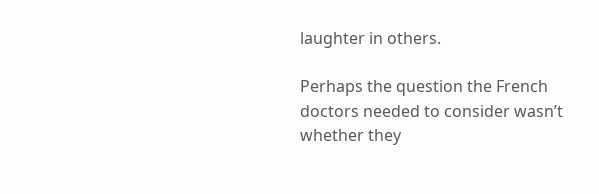laughter in others.

Perhaps the question the French doctors needed to consider wasn’t whether they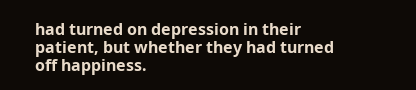had turned on depression in their patient, but whether they had turned off happiness.